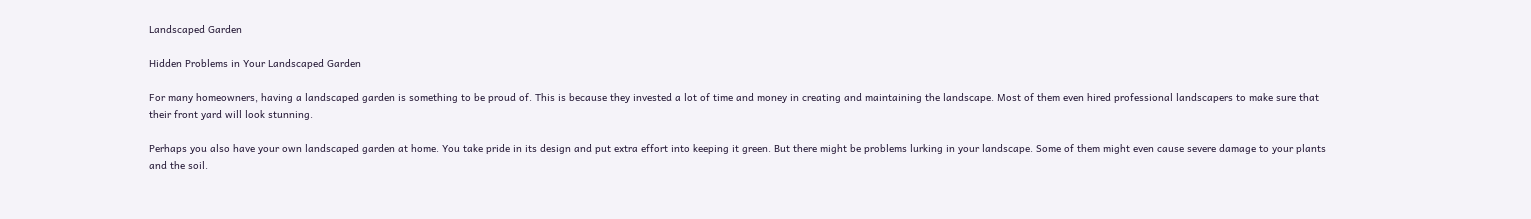Landscaped Garden

Hidden Problems in Your Landscaped Garden

For many homeowners, having a landscaped garden is something to be proud of. This is because they invested a lot of time and money in creating and maintaining the landscape. Most of them even hired professional landscapers to make sure that their front yard will look stunning.

Perhaps you also have your own landscaped garden at home. You take pride in its design and put extra effort into keeping it green. But there might be problems lurking in your landscape. Some of them might even cause severe damage to your plants and the soil.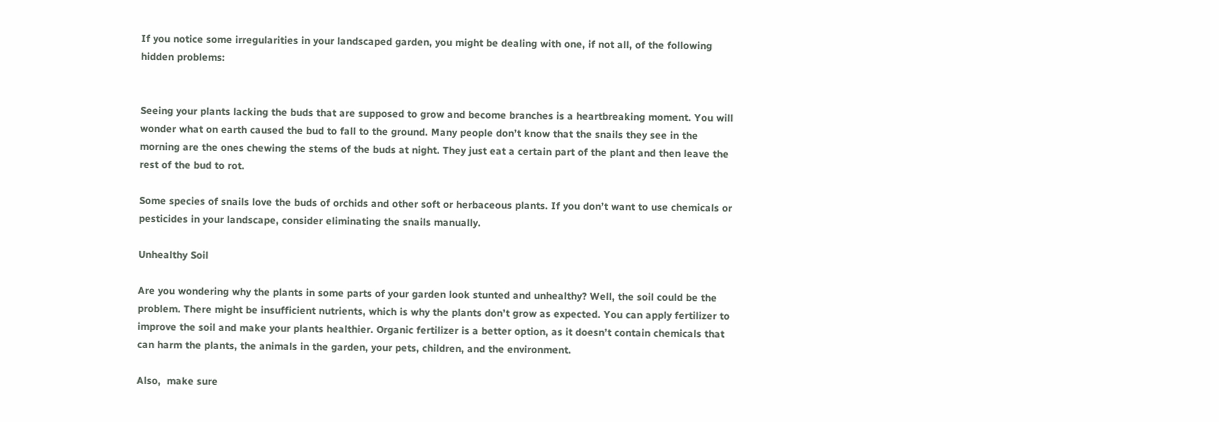If you notice some irregularities in your landscaped garden, you might be dealing with one, if not all, of the following hidden problems:


Seeing your plants lacking the buds that are supposed to grow and become branches is a heartbreaking moment. You will wonder what on earth caused the bud to fall to the ground. Many people don’t know that the snails they see in the morning are the ones chewing the stems of the buds at night. They just eat a certain part of the plant and then leave the rest of the bud to rot.

Some species of snails love the buds of orchids and other soft or herbaceous plants. If you don’t want to use chemicals or pesticides in your landscape, consider eliminating the snails manually.

Unhealthy Soil

Are you wondering why the plants in some parts of your garden look stunted and unhealthy? Well, the soil could be the problem. There might be insufficient nutrients, which is why the plants don’t grow as expected. You can apply fertilizer to improve the soil and make your plants healthier. Organic fertilizer is a better option, as it doesn’t contain chemicals that can harm the plants, the animals in the garden, your pets, children, and the environment.

Also,  make sure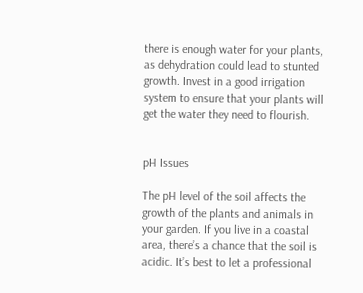there is enough water for your plants, as dehydration could lead to stunted growth. Invest in a good irrigation system to ensure that your plants will get the water they need to flourish.


pH Issues

The pH level of the soil affects the growth of the plants and animals in your garden. If you live in a coastal area, there’s a chance that the soil is acidic. It’s best to let a professional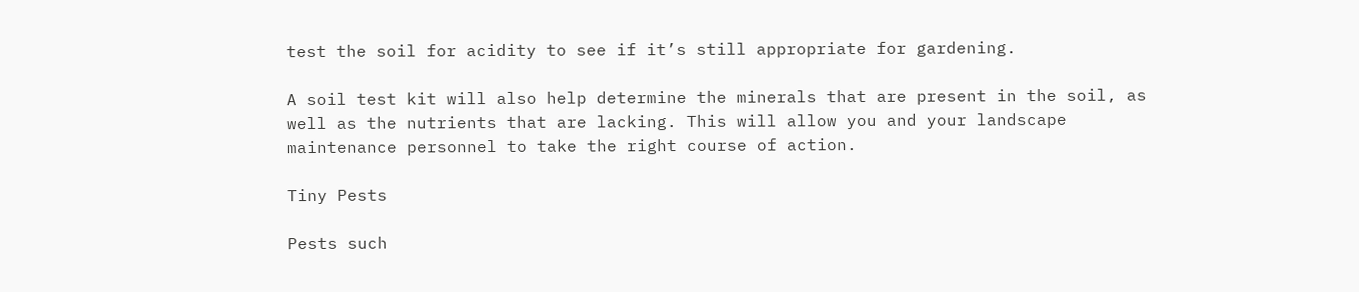test the soil for acidity to see if it’s still appropriate for gardening.

A soil test kit will also help determine the minerals that are present in the soil, as well as the nutrients that are lacking. This will allow you and your landscape maintenance personnel to take the right course of action.

Tiny Pests

Pests such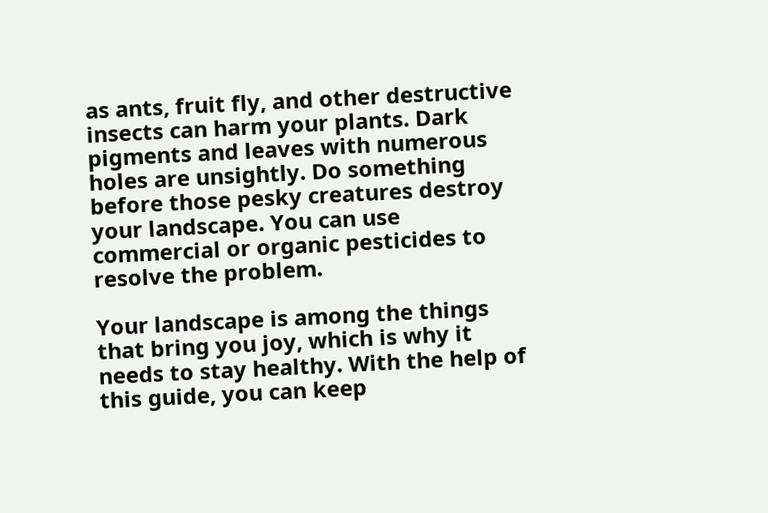as ants, fruit fly, and other destructive insects can harm your plants. Dark pigments and leaves with numerous holes are unsightly. Do something before those pesky creatures destroy your landscape. You can use commercial or organic pesticides to resolve the problem.

Your landscape is among the things that bring you joy, which is why it needs to stay healthy. With the help of this guide, you can keep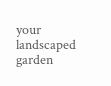your landscaped garden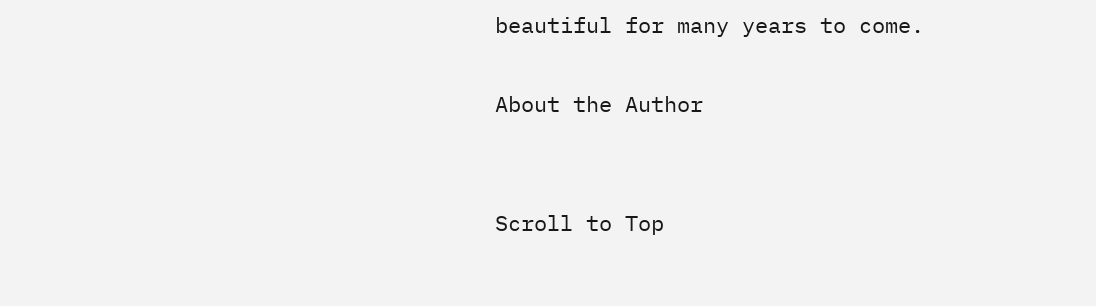beautiful for many years to come.

About the Author


Scroll to Top